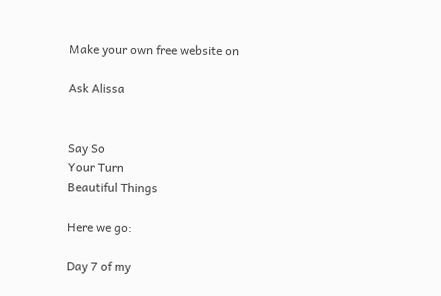Make your own free website on

Ask Alissa


Say So
Your Turn
Beautiful Things

Here we go:

Day 7 of my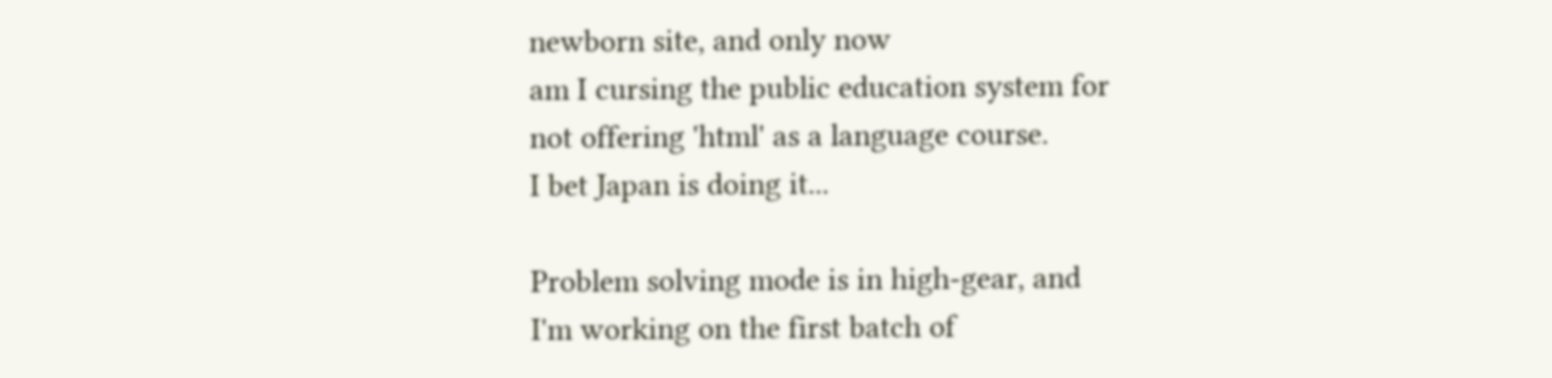newborn site, and only now
am I cursing the public education system for
not offering 'html' as a language course.
I bet Japan is doing it...

Problem solving mode is in high-gear, and
I'm working on the first batch of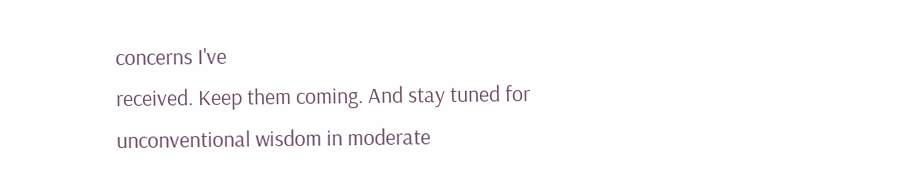concerns I've
received. Keep them coming. And stay tuned for
unconventional wisdom in moderate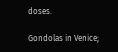doses.

Gondolas in Venice;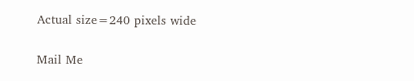Actual size=240 pixels wide

Mail Me